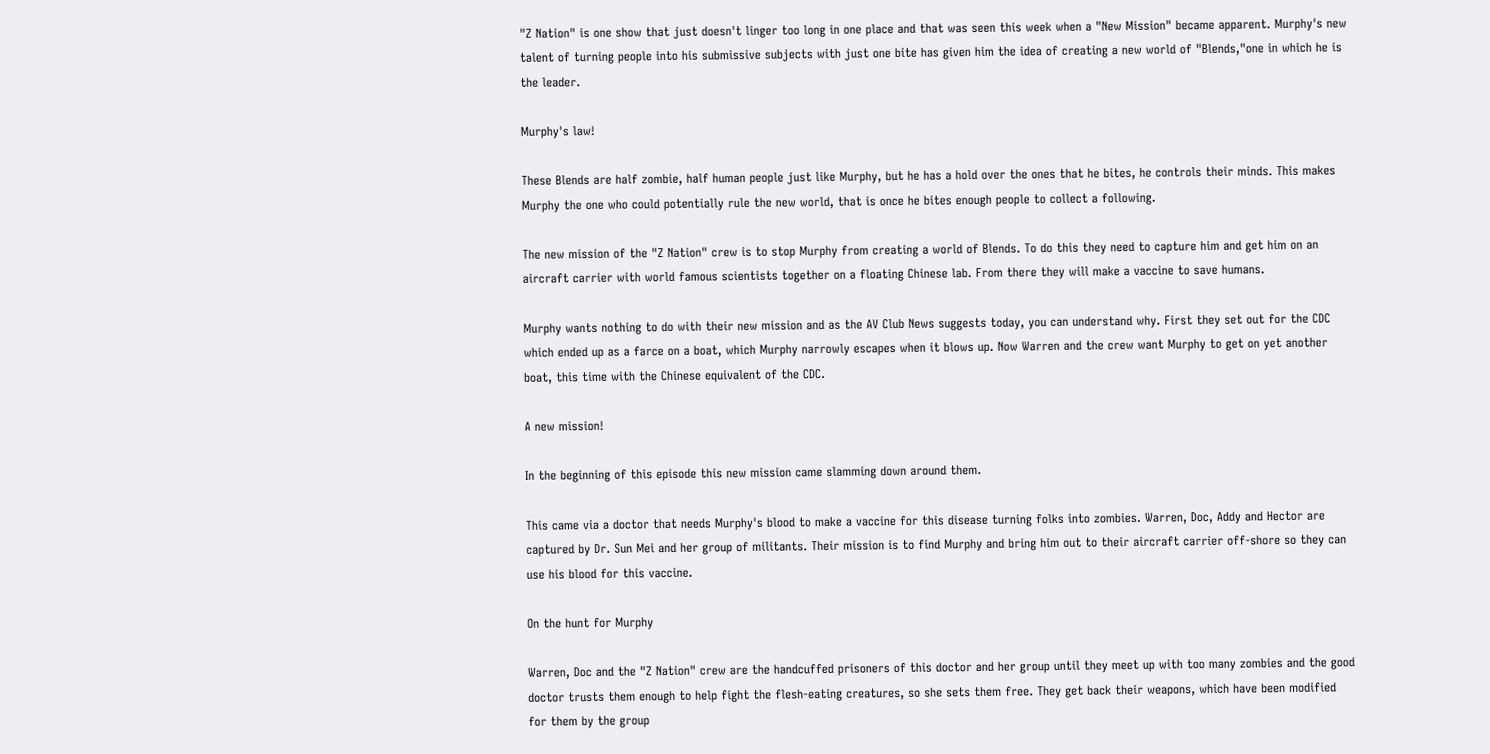"Z Nation" is one show that just doesn't linger too long in one place and that was seen this week when a "New Mission" became apparent. Murphy's new talent of turning people into his submissive subjects with just one bite has given him the idea of creating a new world of "Blends,"one in which he is the leader.

Murphy's law!

These Blends are half zombie, half human people just like Murphy, but he has a hold over the ones that he bites, he controls their minds. This makes Murphy the one who could potentially rule the new world, that is once he bites enough people to collect a following.

The new mission of the "Z Nation" crew is to stop Murphy from creating a world of Blends. To do this they need to capture him and get him on an aircraft carrier with world famous scientists together on a floating Chinese lab. From there they will make a vaccine to save humans.

Murphy wants nothing to do with their new mission and as the AV Club News suggests today, you can understand why. First they set out for the CDC which ended up as a farce on a boat, which Murphy narrowly escapes when it blows up. Now Warren and the crew want Murphy to get on yet another boat, this time with the Chinese equivalent of the CDC.

A new mission!

In the beginning of this episode this new mission came slamming down around them.

This came via a doctor that needs Murphy's blood to make a vaccine for this disease turning folks into zombies. Warren, Doc, Addy and Hector are captured by Dr. Sun Mei and her group of militants. Their mission is to find Murphy and bring him out to their aircraft carrier off-shore so they can use his blood for this vaccine.

On the hunt for Murphy

Warren, Doc and the "Z Nation" crew are the handcuffed prisoners of this doctor and her group until they meet up with too many zombies and the good doctor trusts them enough to help fight the flesh-eating creatures, so she sets them free. They get back their weapons, which have been modified for them by the group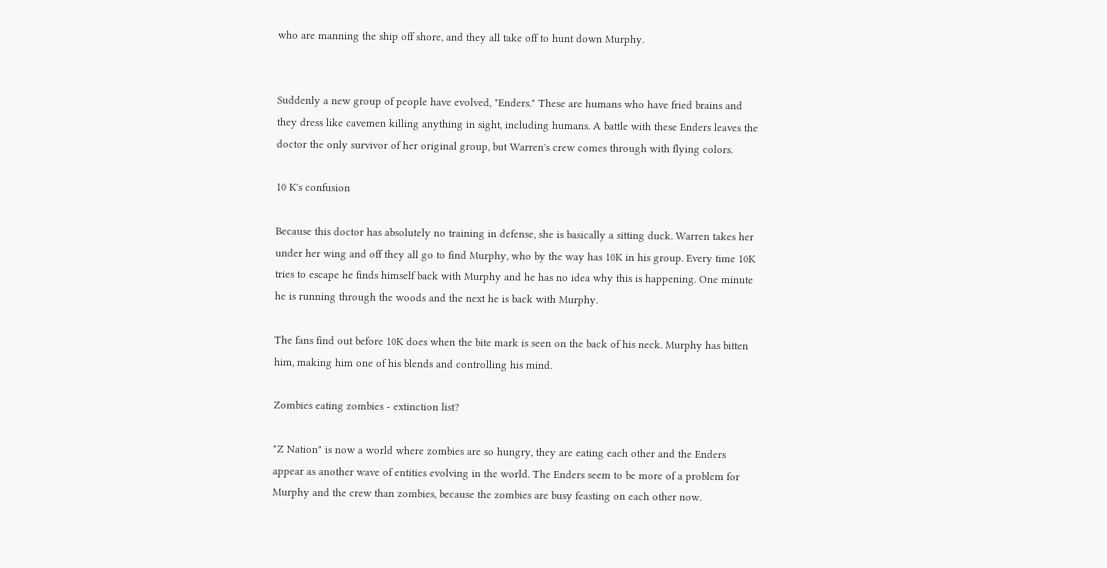who are manning the ship off shore, and they all take off to hunt down Murphy.


Suddenly a new group of people have evolved, "Enders." These are humans who have fried brains and they dress like cavemen killing anything in sight, including humans. A battle with these Enders leaves the doctor the only survivor of her original group, but Warren's crew comes through with flying colors.

10 K's confusion

Because this doctor has absolutely no training in defense, she is basically a sitting duck. Warren takes her under her wing and off they all go to find Murphy, who by the way has 10K in his group. Every time 10K tries to escape he finds himself back with Murphy and he has no idea why this is happening. One minute he is running through the woods and the next he is back with Murphy.

The fans find out before 10K does when the bite mark is seen on the back of his neck. Murphy has bitten him, making him one of his blends and controlling his mind.

Zombies eating zombies - extinction list?

"Z Nation" is now a world where zombies are so hungry, they are eating each other and the Enders appear as another wave of entities evolving in the world. The Enders seem to be more of a problem for Murphy and the crew than zombies, because the zombies are busy feasting on each other now.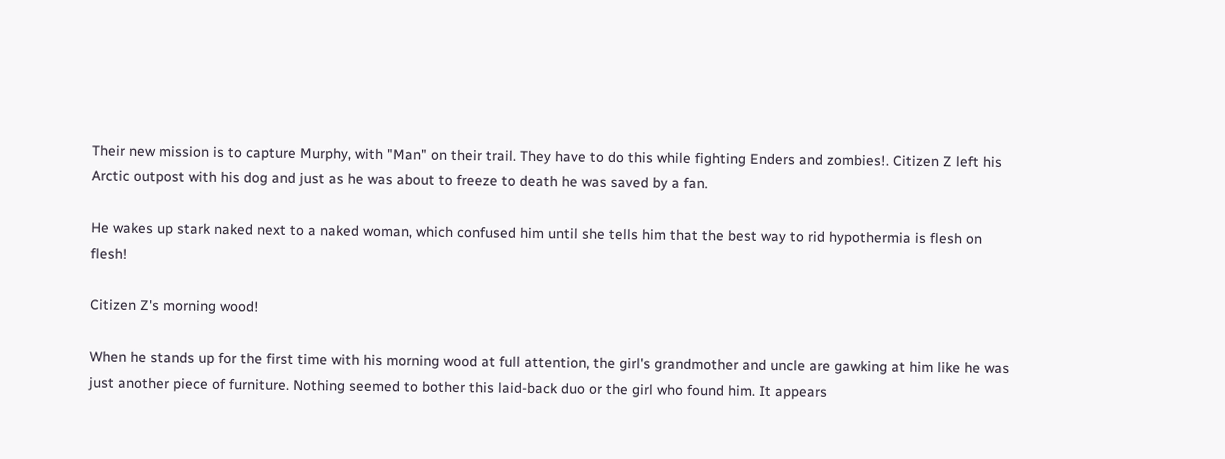Their new mission is to capture Murphy, with "Man" on their trail. They have to do this while fighting Enders and zombies!. Citizen Z left his Arctic outpost with his dog and just as he was about to freeze to death he was saved by a fan.

He wakes up stark naked next to a naked woman, which confused him until she tells him that the best way to rid hypothermia is flesh on flesh!

Citizen Z's morning wood!

When he stands up for the first time with his morning wood at full attention, the girl's grandmother and uncle are gawking at him like he was just another piece of furniture. Nothing seemed to bother this laid-back duo or the girl who found him. It appears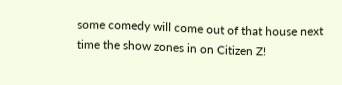some comedy will come out of that house next time the show zones in on Citizen Z!